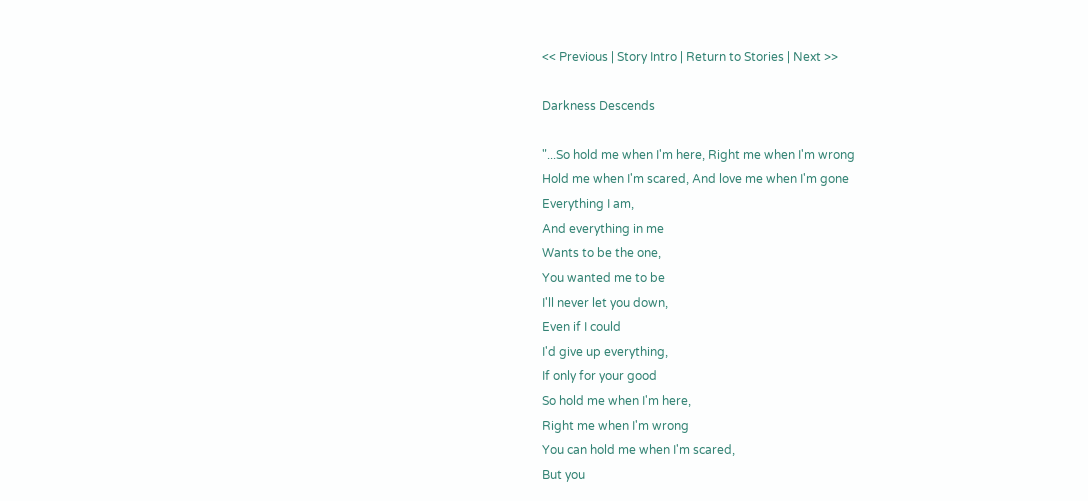<< Previous | Story Intro | Return to Stories | Next >>

Darkness Descends

"...So hold me when I'm here, Right me when I'm wrong
Hold me when I'm scared, And love me when I'm gone
Everything I am,
And everything in me
Wants to be the one,
You wanted me to be
I'll never let you down,
Even if I could
I'd give up everything,
If only for your good
So hold me when I'm here,
Right me when I'm wrong
You can hold me when I'm scared,
But you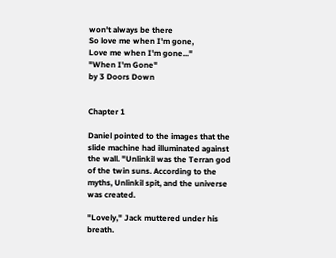won't always be there
So love me when I'm gone,
Love me when I'm gone..."
"When I'm Gone"
by 3 Doors Down


Chapter 1

Daniel pointed to the images that the slide machine had illuminated against the wall. "Unlinkil was the Terran god of the twin suns. According to the myths, Unlinkil spit, and the universe was created.

"Lovely," Jack muttered under his breath.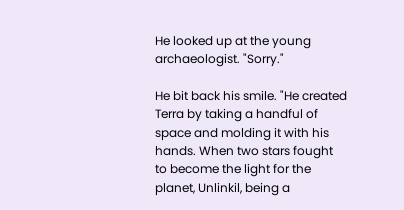He looked up at the young archaeologist. "Sorry."

He bit back his smile. "He created Terra by taking a handful of space and molding it with his hands. When two stars fought to become the light for the planet, Unlinkil, being a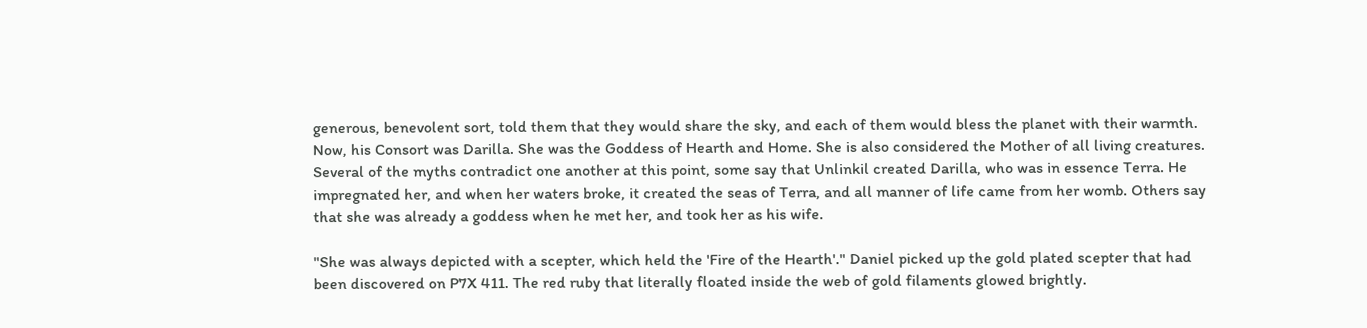generous, benevolent sort, told them that they would share the sky, and each of them would bless the planet with their warmth. Now, his Consort was Darilla. She was the Goddess of Hearth and Home. She is also considered the Mother of all living creatures. Several of the myths contradict one another at this point, some say that Unlinkil created Darilla, who was in essence Terra. He impregnated her, and when her waters broke, it created the seas of Terra, and all manner of life came from her womb. Others say that she was already a goddess when he met her, and took her as his wife.

"She was always depicted with a scepter, which held the 'Fire of the Hearth'." Daniel picked up the gold plated scepter that had been discovered on P7X 411. The red ruby that literally floated inside the web of gold filaments glowed brightly.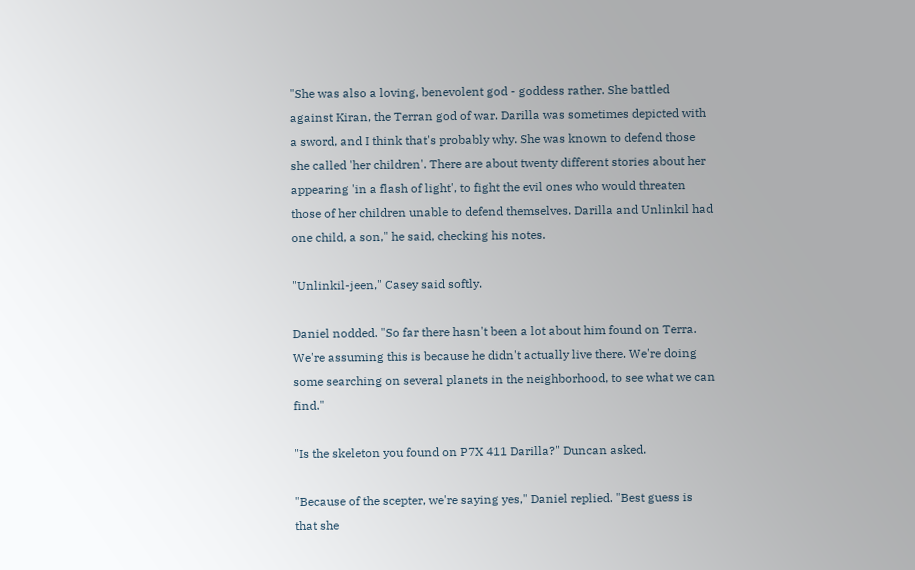"She was also a loving, benevolent god - goddess rather. She battled against Kiran, the Terran god of war. Darilla was sometimes depicted with a sword, and I think that's probably why. She was known to defend those she called 'her children'. There are about twenty different stories about her appearing 'in a flash of light', to fight the evil ones who would threaten those of her children unable to defend themselves. Darilla and Unlinkil had one child, a son," he said, checking his notes.

"Unlinkil-jeen," Casey said softly.

Daniel nodded. "So far there hasn't been a lot about him found on Terra. We're assuming this is because he didn't actually live there. We're doing some searching on several planets in the neighborhood, to see what we can find."

"Is the skeleton you found on P7X 411 Darilla?" Duncan asked.

"Because of the scepter, we're saying yes," Daniel replied. "Best guess is that she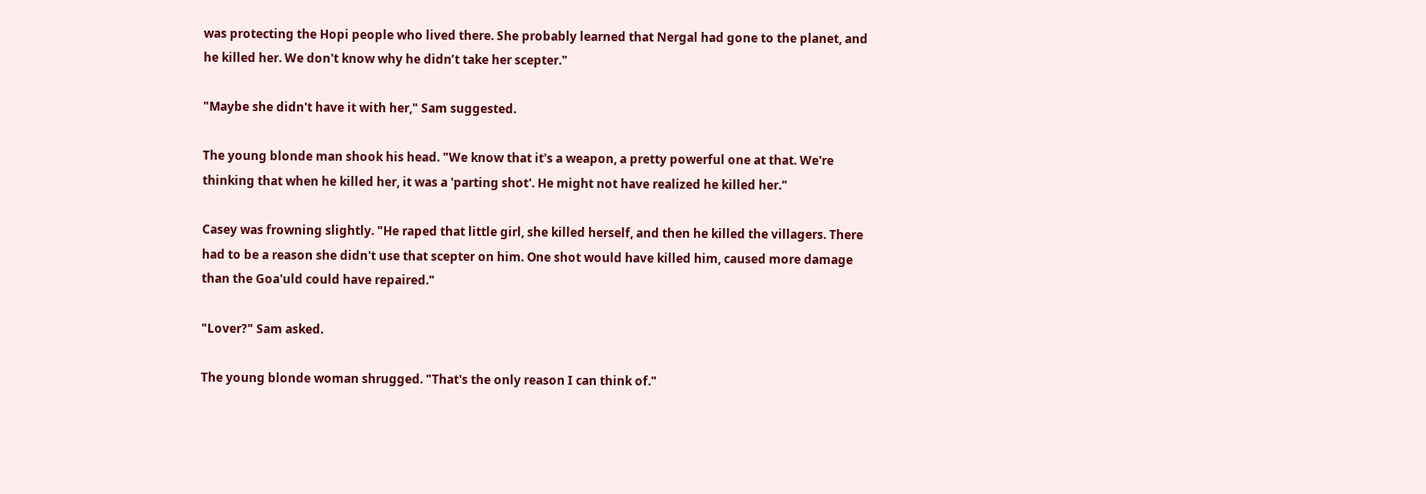was protecting the Hopi people who lived there. She probably learned that Nergal had gone to the planet, and he killed her. We don't know why he didn’t take her scepter."

"Maybe she didn't have it with her," Sam suggested.

The young blonde man shook his head. "We know that it's a weapon, a pretty powerful one at that. We're thinking that when he killed her, it was a 'parting shot'. He might not have realized he killed her."

Casey was frowning slightly. "He raped that little girl, she killed herself, and then he killed the villagers. There had to be a reason she didn't use that scepter on him. One shot would have killed him, caused more damage than the Goa'uld could have repaired."

"Lover?" Sam asked.

The young blonde woman shrugged. "That's the only reason I can think of."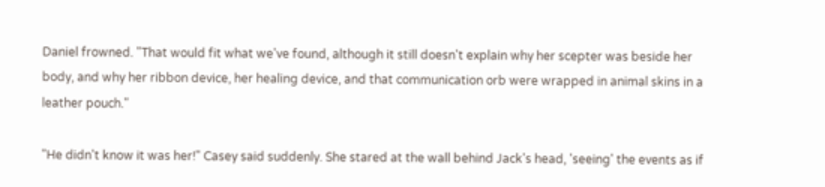Daniel frowned. "That would fit what we've found, although it still doesn't explain why her scepter was beside her body, and why her ribbon device, her healing device, and that communication orb were wrapped in animal skins in a leather pouch."

"He didn't know it was her!" Casey said suddenly. She stared at the wall behind Jack's head, 'seeing' the events as if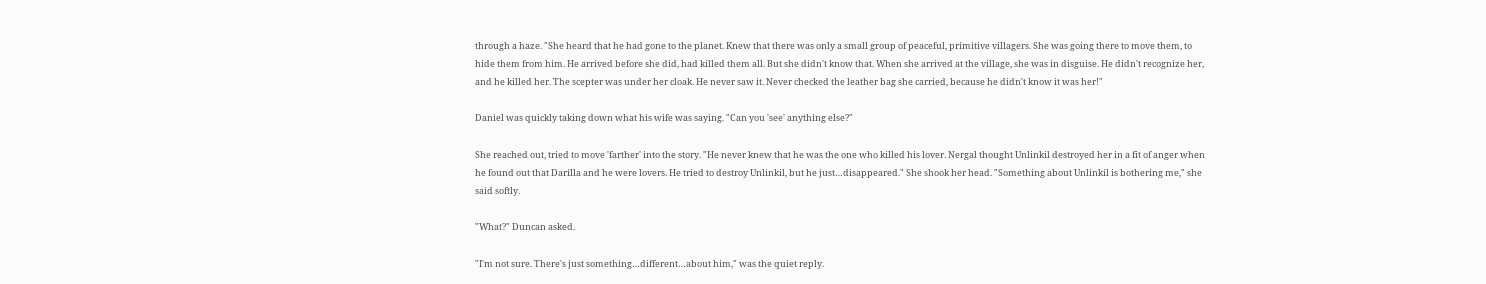through a haze. "She heard that he had gone to the planet. Knew that there was only a small group of peaceful, primitive villagers. She was going there to move them, to hide them from him. He arrived before she did, had killed them all. But she didn't know that. When she arrived at the village, she was in disguise. He didn't recognize her, and he killed her. The scepter was under her cloak. He never saw it. Never checked the leather bag she carried, because he didn't know it was her!"

Daniel was quickly taking down what his wife was saying. "Can you 'see' anything else?"

She reached out, tried to move 'farther' into the story. "He never knew that he was the one who killed his lover. Nergal thought Unlinkil destroyed her in a fit of anger when he found out that Darilla and he were lovers. He tried to destroy Unlinkil, but he just…disappeared." She shook her head. "Something about Unlinkil is bothering me," she said softly.

"What?" Duncan asked.

"I'm not sure. There's just something…different…about him," was the quiet reply.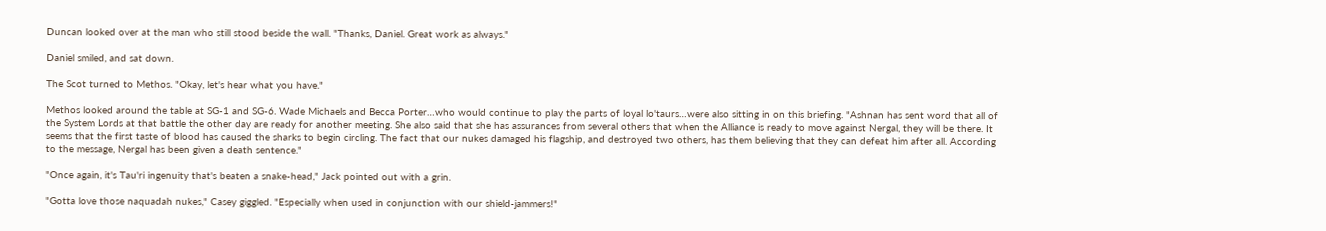Duncan looked over at the man who still stood beside the wall. "Thanks, Daniel. Great work as always."

Daniel smiled, and sat down.

The Scot turned to Methos. "Okay, let's hear what you have."

Methos looked around the table at SG-1 and SG-6. Wade Michaels and Becca Porter…who would continue to play the parts of loyal lo'taurs…were also sitting in on this briefing. "Ashnan has sent word that all of the System Lords at that battle the other day are ready for another meeting. She also said that she has assurances from several others that when the Alliance is ready to move against Nergal, they will be there. It seems that the first taste of blood has caused the sharks to begin circling. The fact that our nukes damaged his flagship, and destroyed two others, has them believing that they can defeat him after all. According to the message, Nergal has been given a death sentence."

"Once again, it's Tau'ri ingenuity that's beaten a snake-head," Jack pointed out with a grin.

"Gotta love those naquadah nukes," Casey giggled. "Especially when used in conjunction with our shield-jammers!"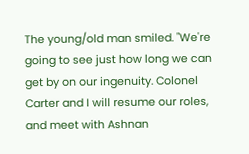The young/old man smiled. "We're going to see just how long we can get by on our ingenuity. Colonel Carter and I will resume our roles, and meet with Ashnan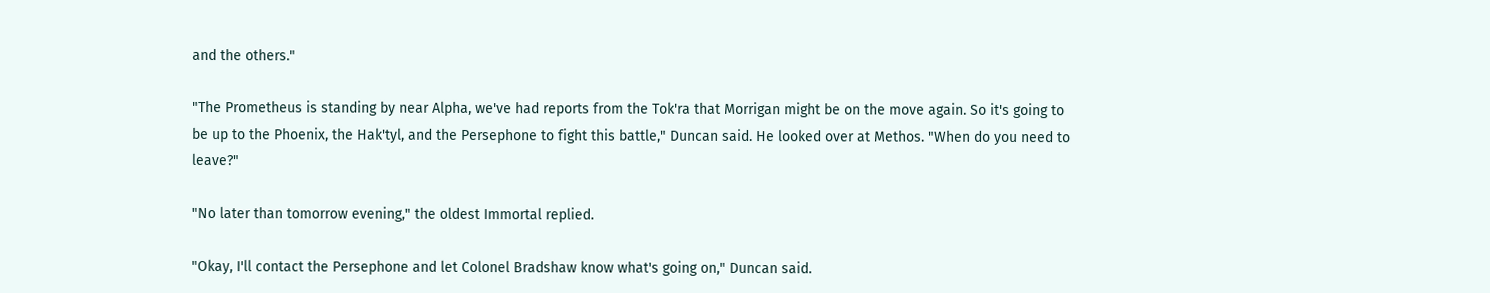and the others."

"The Prometheus is standing by near Alpha, we've had reports from the Tok'ra that Morrigan might be on the move again. So it's going to be up to the Phoenix, the Hak'tyl, and the Persephone to fight this battle," Duncan said. He looked over at Methos. "When do you need to leave?"

"No later than tomorrow evening," the oldest Immortal replied.

"Okay, I'll contact the Persephone and let Colonel Bradshaw know what's going on," Duncan said.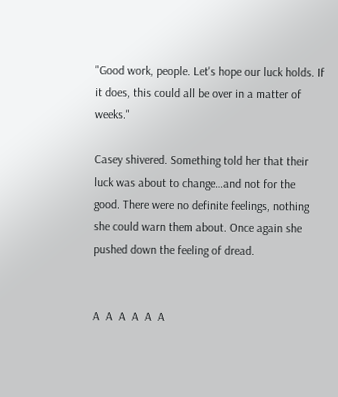"Good work, people. Let's hope our luck holds. If it does, this could all be over in a matter of weeks."

Casey shivered. Something told her that their luck was about to change…and not for the good. There were no definite feelings, nothing she could warn them about. Once again she pushed down the feeling of dread.


A  A  A  A  A  A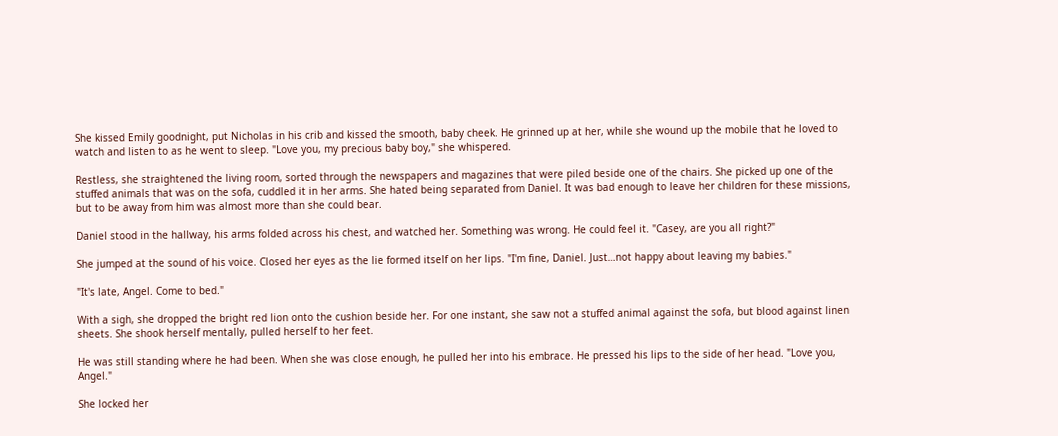She kissed Emily goodnight, put Nicholas in his crib and kissed the smooth, baby cheek. He grinned up at her, while she wound up the mobile that he loved to watch and listen to as he went to sleep. "Love you, my precious baby boy," she whispered.

Restless, she straightened the living room, sorted through the newspapers and magazines that were piled beside one of the chairs. She picked up one of the stuffed animals that was on the sofa, cuddled it in her arms. She hated being separated from Daniel. It was bad enough to leave her children for these missions, but to be away from him was almost more than she could bear.

Daniel stood in the hallway, his arms folded across his chest, and watched her. Something was wrong. He could feel it. "Casey, are you all right?"

She jumped at the sound of his voice. Closed her eyes as the lie formed itself on her lips. "I'm fine, Daniel. Just…not happy about leaving my babies."

"It's late, Angel. Come to bed."

With a sigh, she dropped the bright red lion onto the cushion beside her. For one instant, she saw not a stuffed animal against the sofa, but blood against linen sheets. She shook herself mentally, pulled herself to her feet.

He was still standing where he had been. When she was close enough, he pulled her into his embrace. He pressed his lips to the side of her head. "Love you, Angel."

She locked her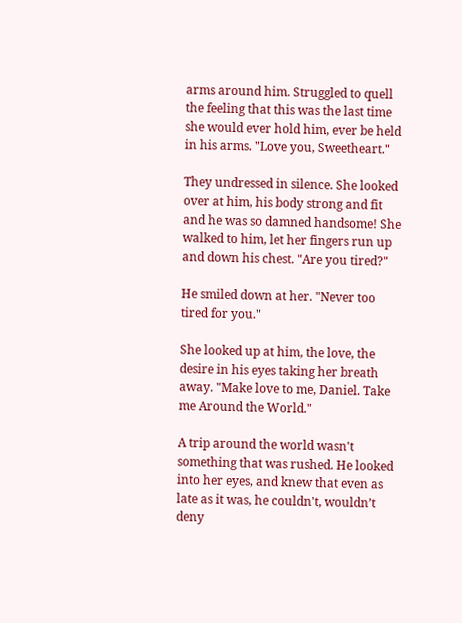arms around him. Struggled to quell the feeling that this was the last time she would ever hold him, ever be held in his arms. "Love you, Sweetheart."

They undressed in silence. She looked over at him, his body strong and fit and he was so damned handsome! She walked to him, let her fingers run up and down his chest. "Are you tired?"

He smiled down at her. "Never too tired for you."

She looked up at him, the love, the desire in his eyes taking her breath away. "Make love to me, Daniel. Take me Around the World."

A trip around the world wasn't something that was rushed. He looked into her eyes, and knew that even as late as it was, he couldn't, wouldn’t deny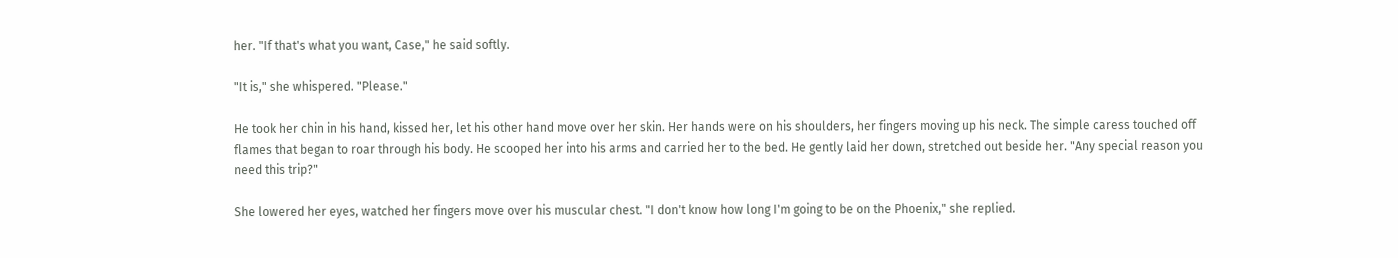her. "If that's what you want, Case," he said softly.

"It is," she whispered. "Please."

He took her chin in his hand, kissed her, let his other hand move over her skin. Her hands were on his shoulders, her fingers moving up his neck. The simple caress touched off flames that began to roar through his body. He scooped her into his arms and carried her to the bed. He gently laid her down, stretched out beside her. "Any special reason you need this trip?"

She lowered her eyes, watched her fingers move over his muscular chest. "I don't know how long I'm going to be on the Phoenix," she replied.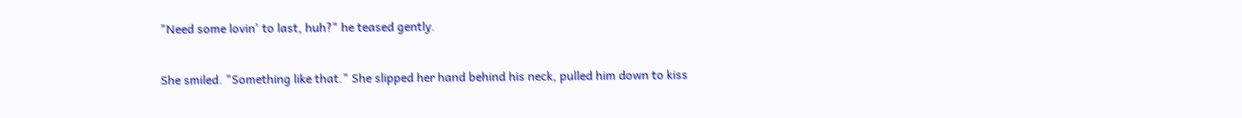"Need some lovin' to last, huh?" he teased gently.

She smiled. "Something like that." She slipped her hand behind his neck, pulled him down to kiss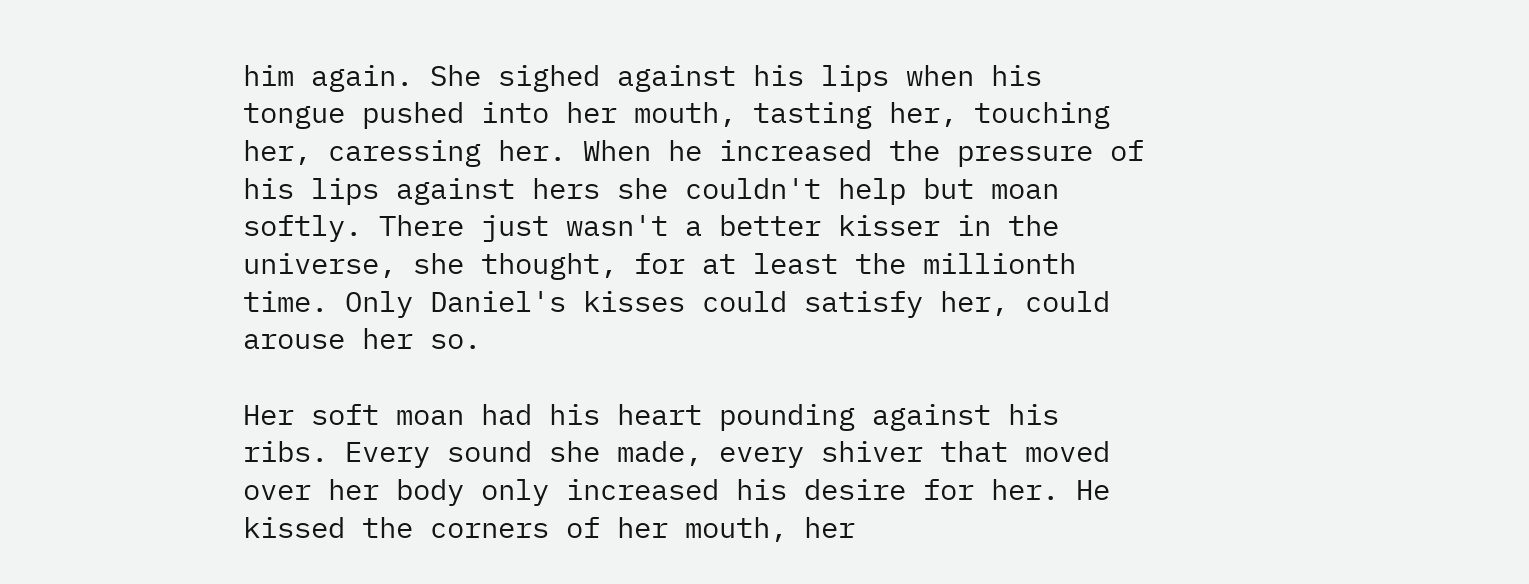him again. She sighed against his lips when his tongue pushed into her mouth, tasting her, touching her, caressing her. When he increased the pressure of his lips against hers she couldn't help but moan softly. There just wasn't a better kisser in the universe, she thought, for at least the millionth time. Only Daniel's kisses could satisfy her, could arouse her so.

Her soft moan had his heart pounding against his ribs. Every sound she made, every shiver that moved over her body only increased his desire for her. He kissed the corners of her mouth, her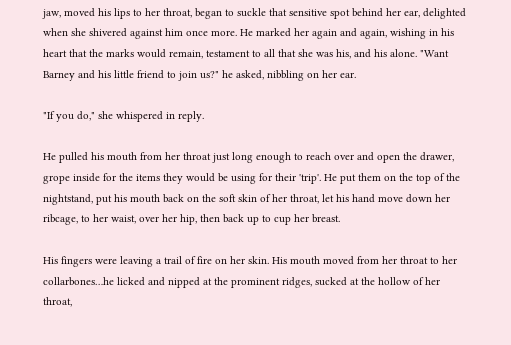jaw, moved his lips to her throat, began to suckle that sensitive spot behind her ear, delighted when she shivered against him once more. He marked her again and again, wishing in his heart that the marks would remain, testament to all that she was his, and his alone. "Want Barney and his little friend to join us?" he asked, nibbling on her ear.

"If you do," she whispered in reply.

He pulled his mouth from her throat just long enough to reach over and open the drawer, grope inside for the items they would be using for their 'trip'. He put them on the top of the nightstand, put his mouth back on the soft skin of her throat, let his hand move down her ribcage, to her waist, over her hip, then back up to cup her breast.

His fingers were leaving a trail of fire on her skin. His mouth moved from her throat to her collarbones…he licked and nipped at the prominent ridges, sucked at the hollow of her throat,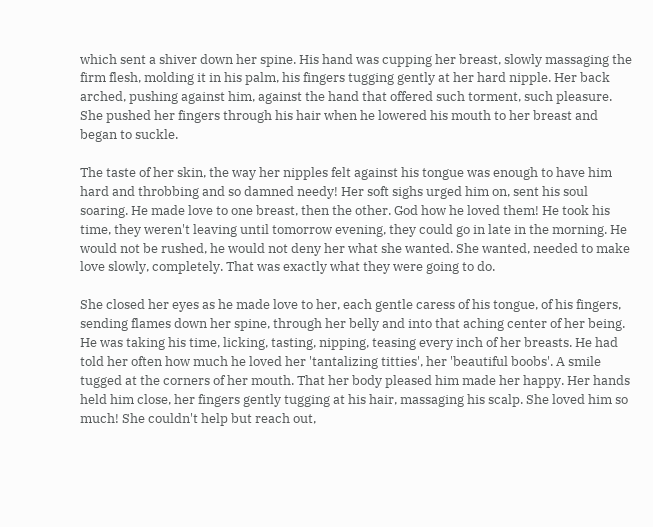which sent a shiver down her spine. His hand was cupping her breast, slowly massaging the firm flesh, molding it in his palm, his fingers tugging gently at her hard nipple. Her back arched, pushing against him, against the hand that offered such torment, such pleasure. She pushed her fingers through his hair when he lowered his mouth to her breast and began to suckle.

The taste of her skin, the way her nipples felt against his tongue was enough to have him hard and throbbing and so damned needy! Her soft sighs urged him on, sent his soul soaring. He made love to one breast, then the other. God how he loved them! He took his time, they weren't leaving until tomorrow evening, they could go in late in the morning. He would not be rushed, he would not deny her what she wanted. She wanted, needed to make love slowly, completely. That was exactly what they were going to do.

She closed her eyes as he made love to her, each gentle caress of his tongue, of his fingers, sending flames down her spine, through her belly and into that aching center of her being. He was taking his time, licking, tasting, nipping, teasing every inch of her breasts. He had told her often how much he loved her 'tantalizing titties', her 'beautiful boobs'. A smile tugged at the corners of her mouth. That her body pleased him made her happy. Her hands held him close, her fingers gently tugging at his hair, massaging his scalp. She loved him so much! She couldn't help but reach out,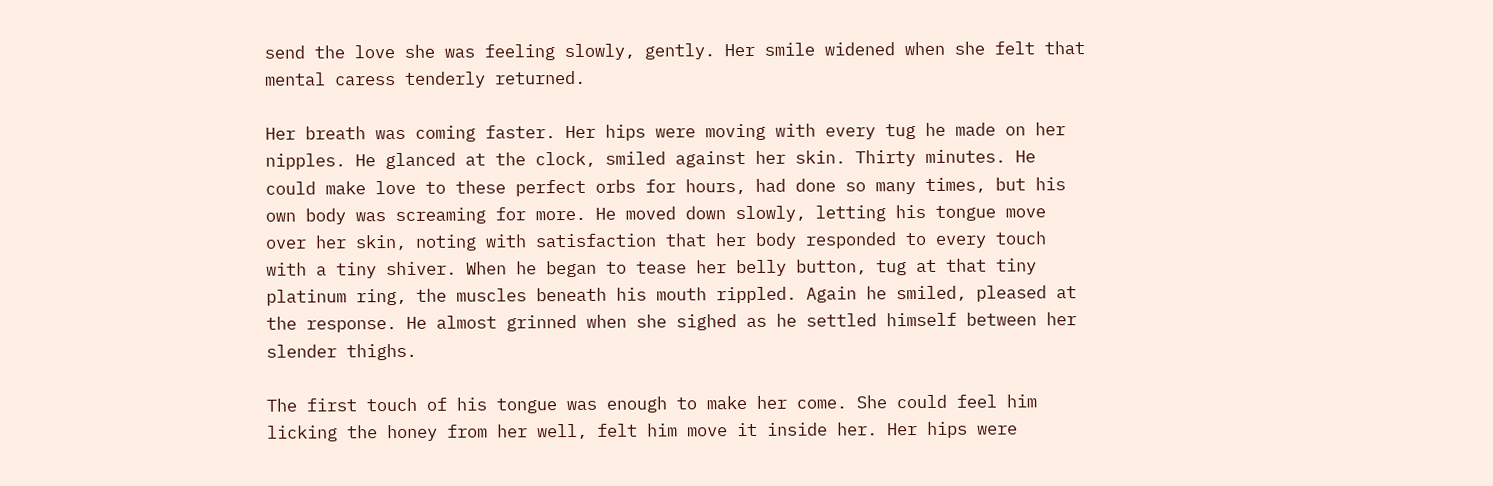send the love she was feeling slowly, gently. Her smile widened when she felt that mental caress tenderly returned.

Her breath was coming faster. Her hips were moving with every tug he made on her nipples. He glanced at the clock, smiled against her skin. Thirty minutes. He could make love to these perfect orbs for hours, had done so many times, but his own body was screaming for more. He moved down slowly, letting his tongue move over her skin, noting with satisfaction that her body responded to every touch with a tiny shiver. When he began to tease her belly button, tug at that tiny platinum ring, the muscles beneath his mouth rippled. Again he smiled, pleased at the response. He almost grinned when she sighed as he settled himself between her slender thighs.

The first touch of his tongue was enough to make her come. She could feel him licking the honey from her well, felt him move it inside her. Her hips were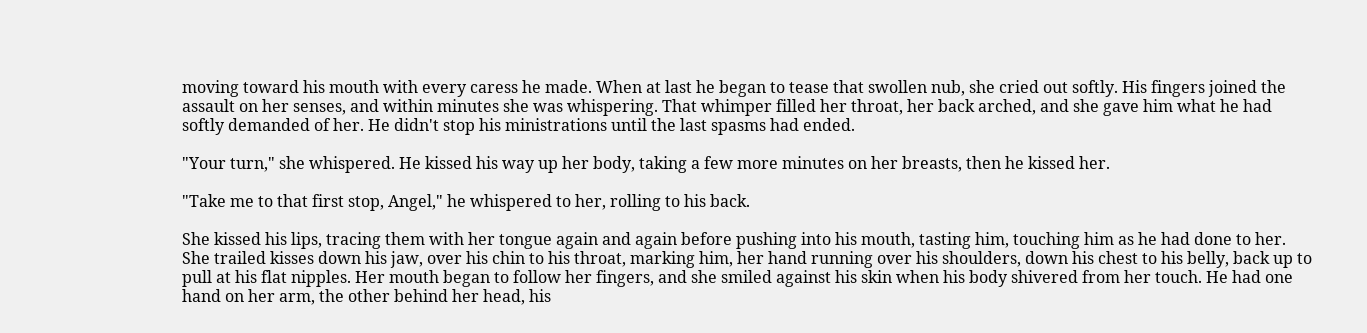moving toward his mouth with every caress he made. When at last he began to tease that swollen nub, she cried out softly. His fingers joined the assault on her senses, and within minutes she was whispering. That whimper filled her throat, her back arched, and she gave him what he had softly demanded of her. He didn't stop his ministrations until the last spasms had ended.

"Your turn," she whispered. He kissed his way up her body, taking a few more minutes on her breasts, then he kissed her.

"Take me to that first stop, Angel," he whispered to her, rolling to his back.

She kissed his lips, tracing them with her tongue again and again before pushing into his mouth, tasting him, touching him as he had done to her. She trailed kisses down his jaw, over his chin to his throat, marking him, her hand running over his shoulders, down his chest to his belly, back up to pull at his flat nipples. Her mouth began to follow her fingers, and she smiled against his skin when his body shivered from her touch. He had one hand on her arm, the other behind her head, his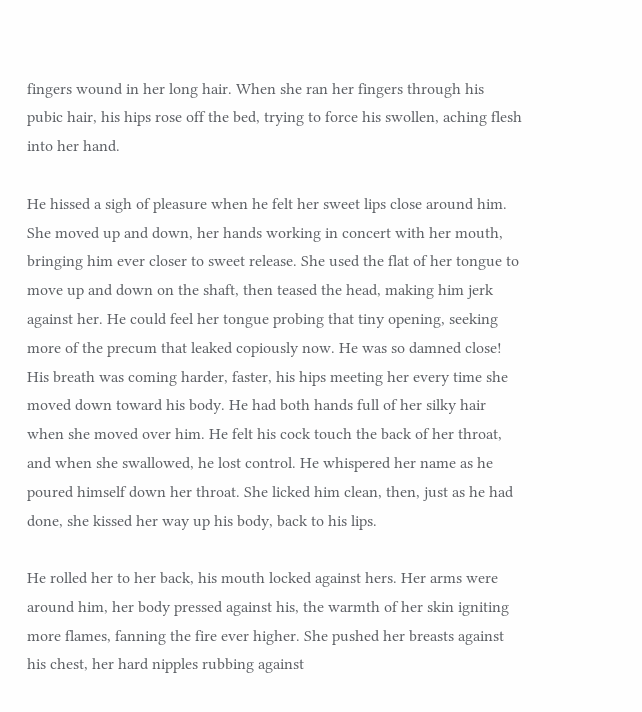fingers wound in her long hair. When she ran her fingers through his pubic hair, his hips rose off the bed, trying to force his swollen, aching flesh into her hand.

He hissed a sigh of pleasure when he felt her sweet lips close around him. She moved up and down, her hands working in concert with her mouth, bringing him ever closer to sweet release. She used the flat of her tongue to move up and down on the shaft, then teased the head, making him jerk against her. He could feel her tongue probing that tiny opening, seeking more of the precum that leaked copiously now. He was so damned close! His breath was coming harder, faster, his hips meeting her every time she moved down toward his body. He had both hands full of her silky hair when she moved over him. He felt his cock touch the back of her throat, and when she swallowed, he lost control. He whispered her name as he poured himself down her throat. She licked him clean, then, just as he had done, she kissed her way up his body, back to his lips.

He rolled her to her back, his mouth locked against hers. Her arms were around him, her body pressed against his, the warmth of her skin igniting more flames, fanning the fire ever higher. She pushed her breasts against his chest, her hard nipples rubbing against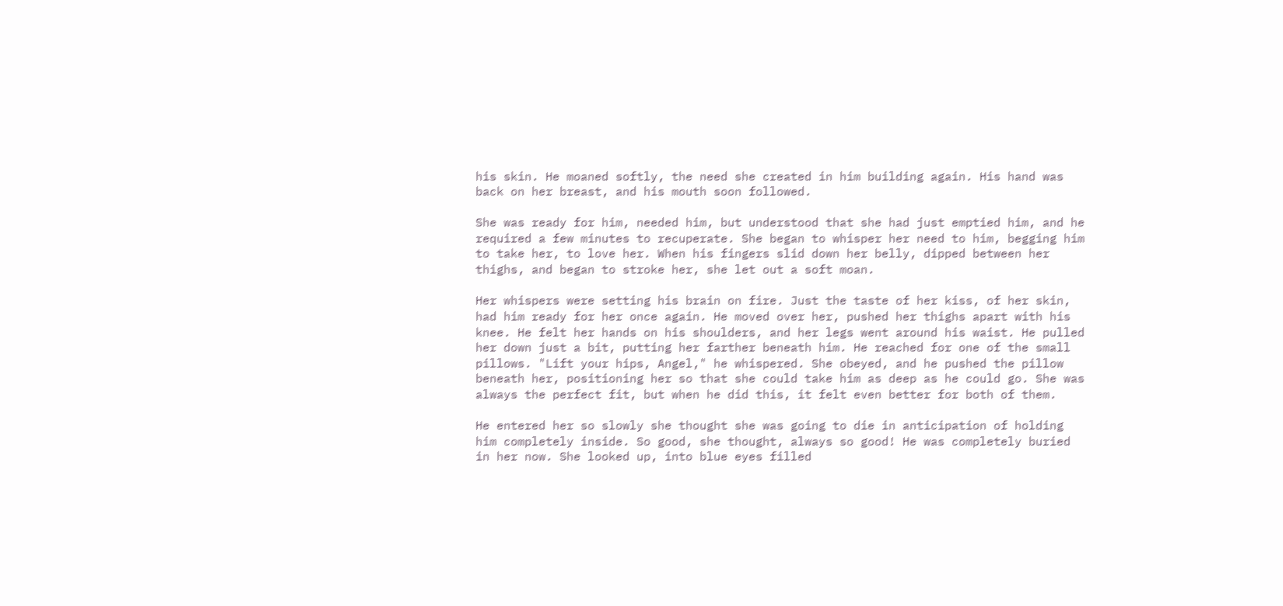his skin. He moaned softly, the need she created in him building again. His hand was back on her breast, and his mouth soon followed.

She was ready for him, needed him, but understood that she had just emptied him, and he required a few minutes to recuperate. She began to whisper her need to him, begging him to take her, to love her. When his fingers slid down her belly, dipped between her thighs, and began to stroke her, she let out a soft moan.

Her whispers were setting his brain on fire. Just the taste of her kiss, of her skin, had him ready for her once again. He moved over her, pushed her thighs apart with his knee. He felt her hands on his shoulders, and her legs went around his waist. He pulled her down just a bit, putting her farther beneath him. He reached for one of the small pillows. "Lift your hips, Angel," he whispered. She obeyed, and he pushed the pillow beneath her, positioning her so that she could take him as deep as he could go. She was always the perfect fit, but when he did this, it felt even better for both of them.

He entered her so slowly she thought she was going to die in anticipation of holding him completely inside. So good, she thought, always so good! He was completely buried in her now. She looked up, into blue eyes filled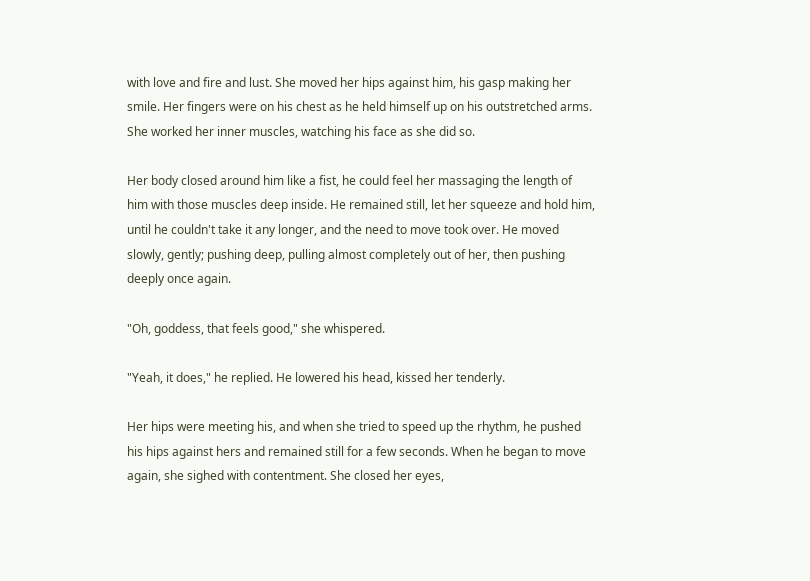with love and fire and lust. She moved her hips against him, his gasp making her smile. Her fingers were on his chest as he held himself up on his outstretched arms. She worked her inner muscles, watching his face as she did so.

Her body closed around him like a fist, he could feel her massaging the length of him with those muscles deep inside. He remained still, let her squeeze and hold him, until he couldn't take it any longer, and the need to move took over. He moved slowly, gently; pushing deep, pulling almost completely out of her, then pushing deeply once again.

"Oh, goddess, that feels good," she whispered.

"Yeah, it does," he replied. He lowered his head, kissed her tenderly.

Her hips were meeting his, and when she tried to speed up the rhythm, he pushed his hips against hers and remained still for a few seconds. When he began to move again, she sighed with contentment. She closed her eyes,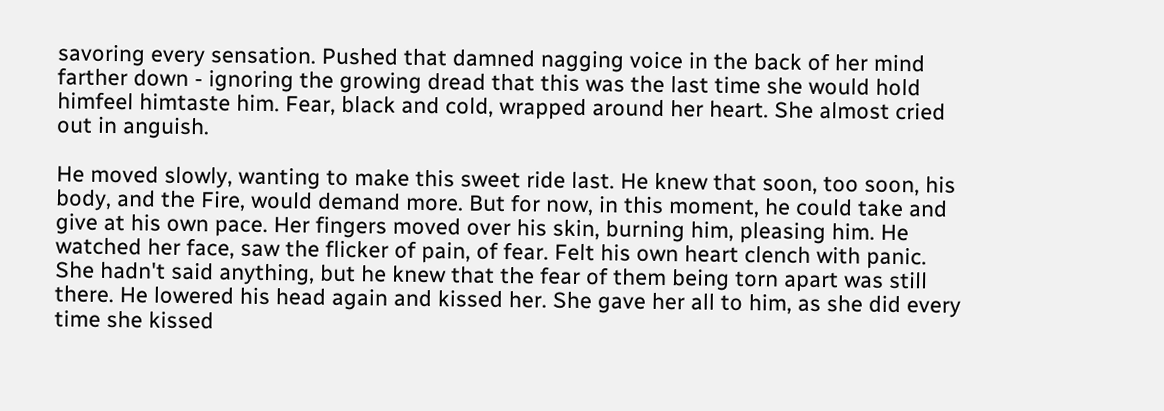savoring every sensation. Pushed that damned nagging voice in the back of her mind farther down - ignoring the growing dread that this was the last time she would hold himfeel himtaste him. Fear, black and cold, wrapped around her heart. She almost cried out in anguish.

He moved slowly, wanting to make this sweet ride last. He knew that soon, too soon, his body, and the Fire, would demand more. But for now, in this moment, he could take and give at his own pace. Her fingers moved over his skin, burning him, pleasing him. He watched her face, saw the flicker of pain, of fear. Felt his own heart clench with panic. She hadn't said anything, but he knew that the fear of them being torn apart was still there. He lowered his head again and kissed her. She gave her all to him, as she did every time she kissed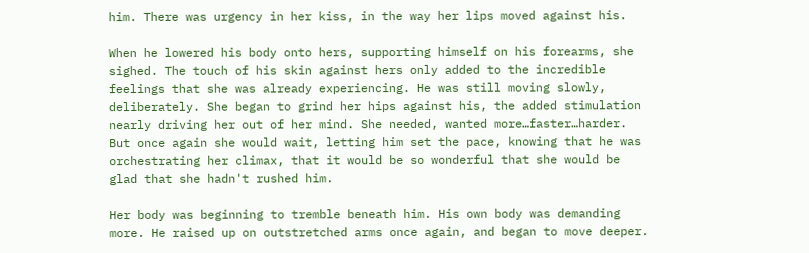him. There was urgency in her kiss, in the way her lips moved against his.

When he lowered his body onto hers, supporting himself on his forearms, she sighed. The touch of his skin against hers only added to the incredible feelings that she was already experiencing. He was still moving slowly, deliberately. She began to grind her hips against his, the added stimulation nearly driving her out of her mind. She needed, wanted more…faster…harder. But once again she would wait, letting him set the pace, knowing that he was orchestrating her climax, that it would be so wonderful that she would be glad that she hadn't rushed him.

Her body was beginning to tremble beneath him. His own body was demanding more. He raised up on outstretched arms once again, and began to move deeper.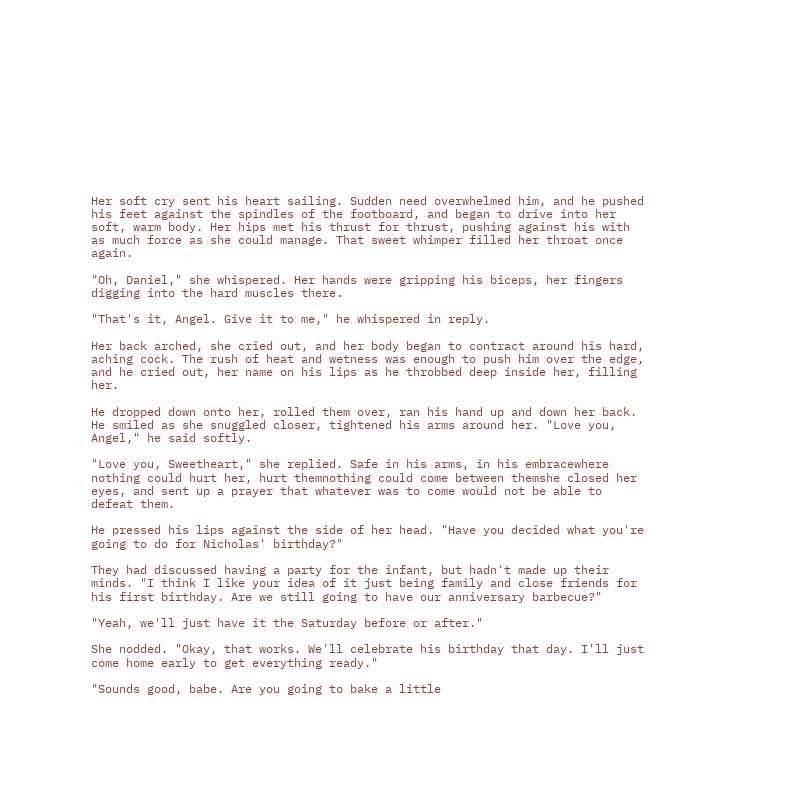Her soft cry sent his heart sailing. Sudden need overwhelmed him, and he pushed his feet against the spindles of the footboard, and began to drive into her soft, warm body. Her hips met his thrust for thrust, pushing against his with as much force as she could manage. That sweet whimper filled her throat once again.

"Oh, Daniel," she whispered. Her hands were gripping his biceps, her fingers digging into the hard muscles there.

"That's it, Angel. Give it to me," he whispered in reply.

Her back arched, she cried out, and her body began to contract around his hard, aching cock. The rush of heat and wetness was enough to push him over the edge, and he cried out, her name on his lips as he throbbed deep inside her, filling her.

He dropped down onto her, rolled them over, ran his hand up and down her back. He smiled as she snuggled closer, tightened his arms around her. "Love you, Angel," he said softly.

"Love you, Sweetheart," she replied. Safe in his arms, in his embracewhere nothing could hurt her, hurt themnothing could come between themshe closed her eyes, and sent up a prayer that whatever was to come would not be able to defeat them.

He pressed his lips against the side of her head. "Have you decided what you're going to do for Nicholas' birthday?"

They had discussed having a party for the infant, but hadn't made up their minds. "I think I like your idea of it just being family and close friends for his first birthday. Are we still going to have our anniversary barbecue?"

"Yeah, we'll just have it the Saturday before or after."

She nodded. "Okay, that works. We'll celebrate his birthday that day. I'll just come home early to get everything ready."

"Sounds good, babe. Are you going to bake a little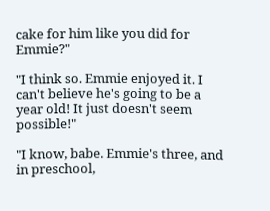cake for him like you did for Emmie?"

"I think so. Emmie enjoyed it. I can't believe he's going to be a year old! It just doesn't seem possible!"

"I know, babe. Emmie's three, and in preschool,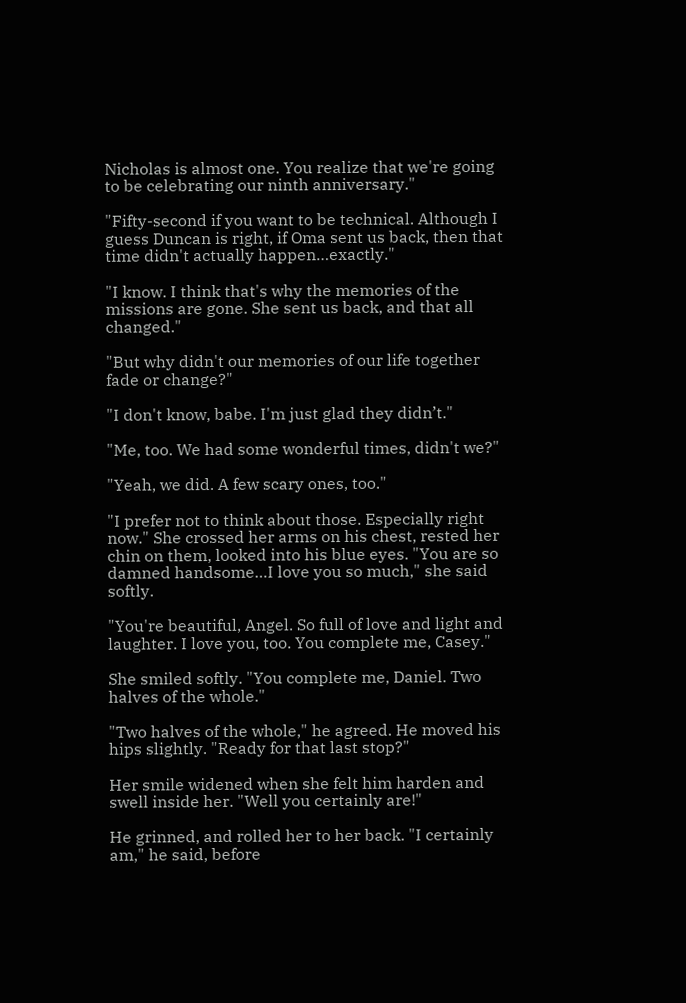Nicholas is almost one. You realize that we're going to be celebrating our ninth anniversary."

"Fifty-second if you want to be technical. Although I guess Duncan is right, if Oma sent us back, then that time didn't actually happen…exactly."

"I know. I think that's why the memories of the missions are gone. She sent us back, and that all changed."

"But why didn't our memories of our life together fade or change?"

"I don't know, babe. I'm just glad they didn’t."

"Me, too. We had some wonderful times, didn't we?"

"Yeah, we did. A few scary ones, too."

"I prefer not to think about those. Especially right now." She crossed her arms on his chest, rested her chin on them, looked into his blue eyes. "You are so damned handsome…I love you so much," she said softly.

"You're beautiful, Angel. So full of love and light and laughter. I love you, too. You complete me, Casey."

She smiled softly. "You complete me, Daniel. Two halves of the whole."

"Two halves of the whole," he agreed. He moved his hips slightly. "Ready for that last stop?"

Her smile widened when she felt him harden and swell inside her. "Well you certainly are!"

He grinned, and rolled her to her back. "I certainly am," he said, before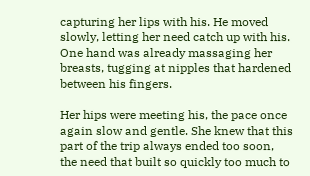capturing her lips with his. He moved slowly, letting her need catch up with his. One hand was already massaging her breasts, tugging at nipples that hardened between his fingers.

Her hips were meeting his, the pace once again slow and gentle. She knew that this part of the trip always ended too soon, the need that built so quickly too much to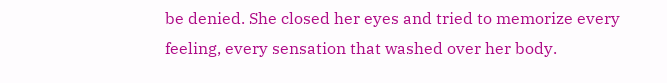be denied. She closed her eyes and tried to memorize every feeling, every sensation that washed over her body.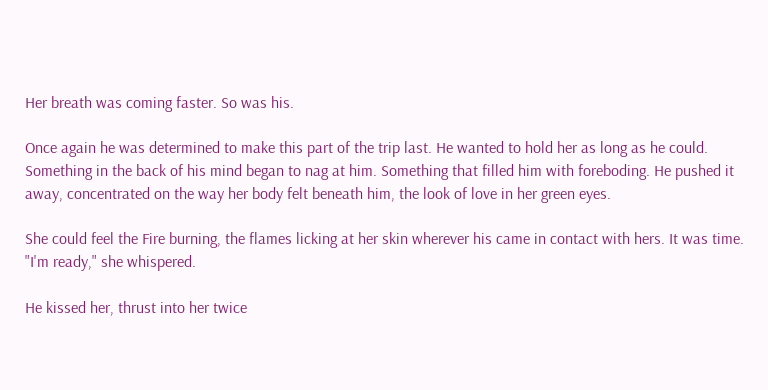Her breath was coming faster. So was his.

Once again he was determined to make this part of the trip last. He wanted to hold her as long as he could. Something in the back of his mind began to nag at him. Something that filled him with foreboding. He pushed it away, concentrated on the way her body felt beneath him, the look of love in her green eyes.

She could feel the Fire burning, the flames licking at her skin wherever his came in contact with hers. It was time. "I'm ready," she whispered.

He kissed her, thrust into her twice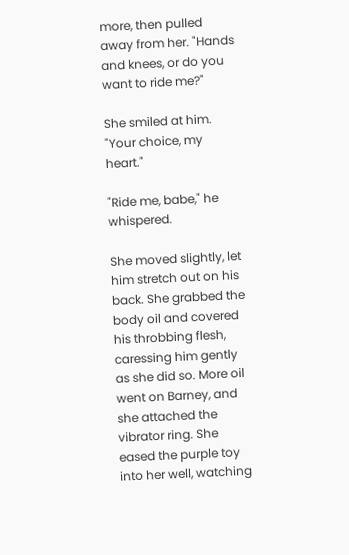more, then pulled away from her. "Hands and knees, or do you want to ride me?"

She smiled at him. "Your choice, my heart."

"Ride me, babe," he whispered.

She moved slightly, let him stretch out on his back. She grabbed the body oil and covered his throbbing flesh, caressing him gently as she did so. More oil went on Barney, and she attached the vibrator ring. She eased the purple toy into her well, watching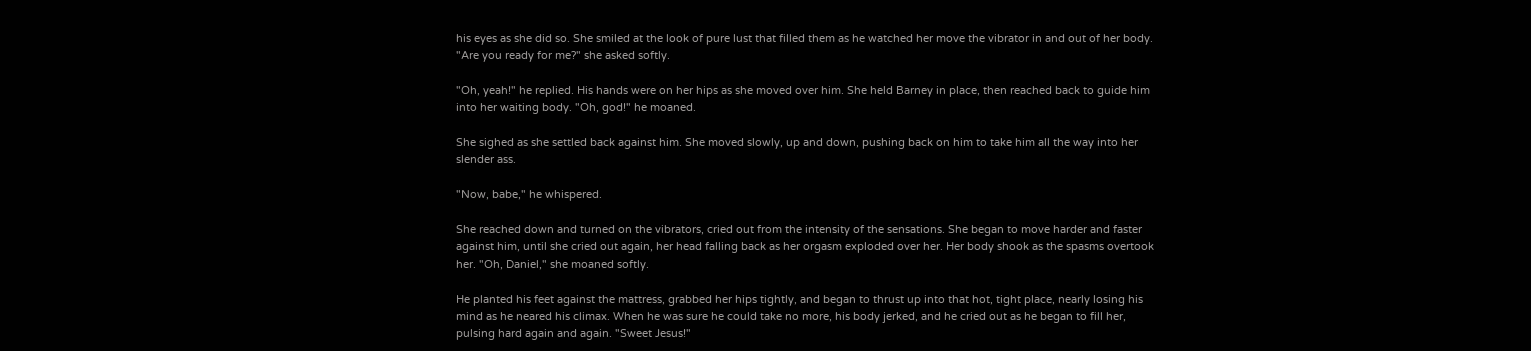his eyes as she did so. She smiled at the look of pure lust that filled them as he watched her move the vibrator in and out of her body. "Are you ready for me?" she asked softly.

"Oh, yeah!" he replied. His hands were on her hips as she moved over him. She held Barney in place, then reached back to guide him into her waiting body. "Oh, god!" he moaned.

She sighed as she settled back against him. She moved slowly, up and down, pushing back on him to take him all the way into her slender ass.

"Now, babe," he whispered.

She reached down and turned on the vibrators, cried out from the intensity of the sensations. She began to move harder and faster against him, until she cried out again, her head falling back as her orgasm exploded over her. Her body shook as the spasms overtook her. "Oh, Daniel," she moaned softly.

He planted his feet against the mattress, grabbed her hips tightly, and began to thrust up into that hot, tight place, nearly losing his mind as he neared his climax. When he was sure he could take no more, his body jerked, and he cried out as he began to fill her, pulsing hard again and again. "Sweet Jesus!"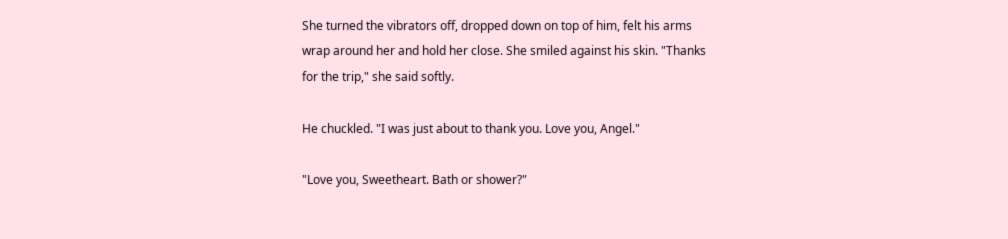She turned the vibrators off, dropped down on top of him, felt his arms wrap around her and hold her close. She smiled against his skin. "Thanks for the trip," she said softly.

He chuckled. "I was just about to thank you. Love you, Angel."

"Love you, Sweetheart. Bath or shower?"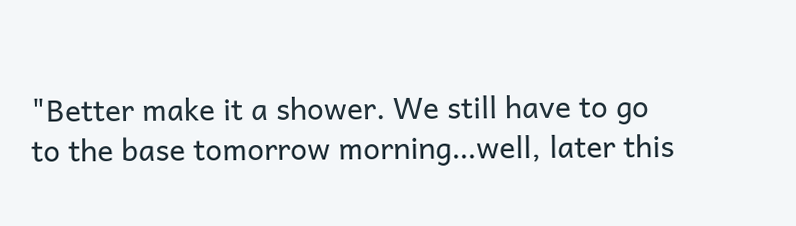"Better make it a shower. We still have to go to the base tomorrow morning…well, later this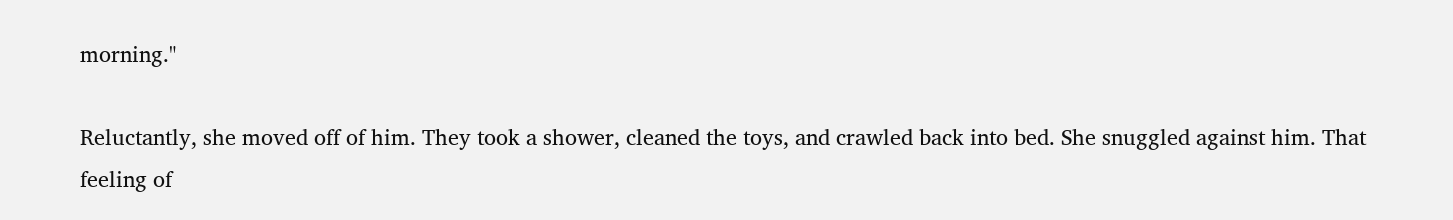morning."

Reluctantly, she moved off of him. They took a shower, cleaned the toys, and crawled back into bed. She snuggled against him. That feeling of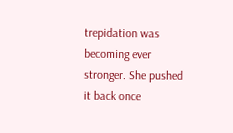trepidation was becoming ever stronger. She pushed it back once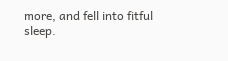more, and fell into fitful sleep.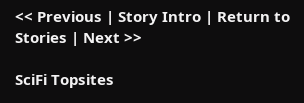<< Previous | Story Intro | Return to Stories | Next >>

SciFi Topsites